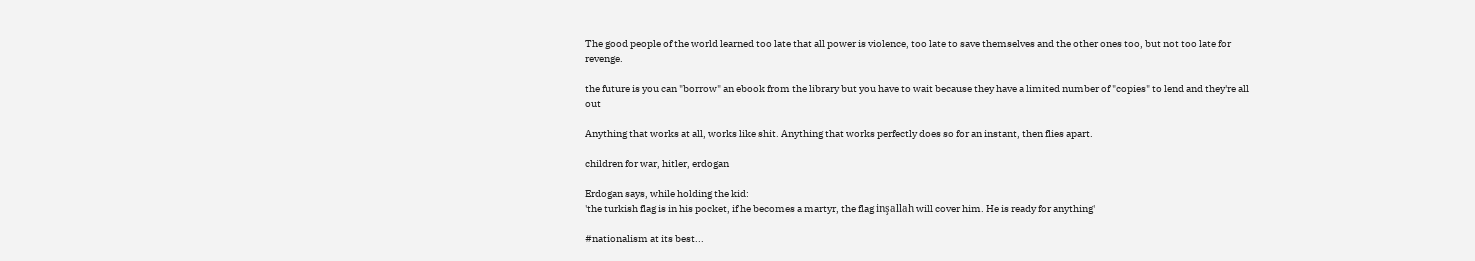The good people of the world learned too late that all power is violence, too late to save themselves and the other ones too, but not too late for revenge.

the future is you can "borrow" an ebook from the library but you have to wait because they have a limited number of "copies" to lend and they're all out

Anything that works at all, works like shit. Anything that works perfectly does so for an instant, then flies apart.

children for war, hitler, erdogan

Erdogan says, while holding the kid:
'the turkish flag is in his pocket, if he becomes a martyr, the flag inşallah will cover him. He is ready for anything'

#nationalism at its best...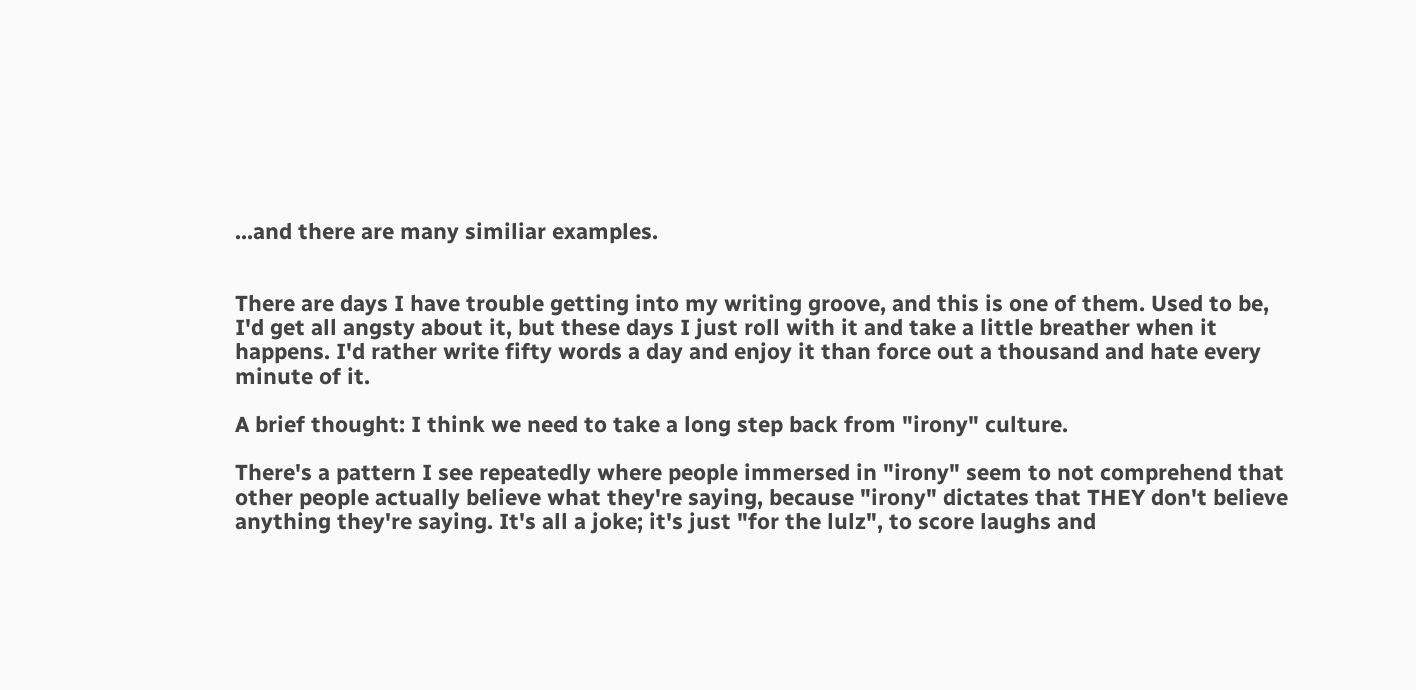...and there are many similiar examples.


There are days I have trouble getting into my writing groove, and this is one of them. Used to be, I'd get all angsty about it, but these days I just roll with it and take a little breather when it happens. I'd rather write fifty words a day and enjoy it than force out a thousand and hate every minute of it.

A brief thought: I think we need to take a long step back from "irony" culture.

There's a pattern I see repeatedly where people immersed in "irony" seem to not comprehend that other people actually believe what they're saying, because "irony" dictates that THEY don't believe anything they're saying. It's all a joke; it's just "for the lulz", to score laughs and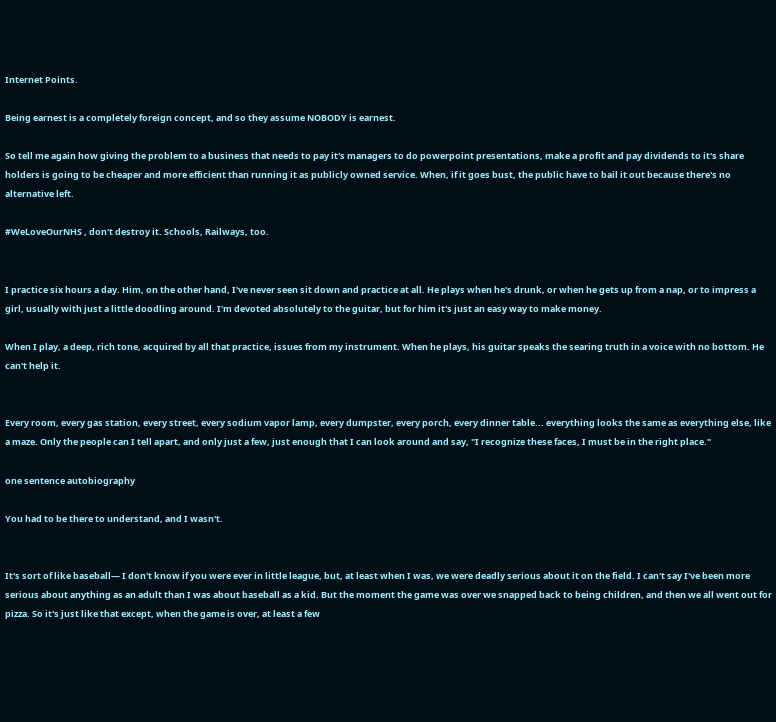Internet Points.

Being earnest is a completely foreign concept, and so they assume NOBODY is earnest.

So tell me again how giving the problem to a business that needs to pay it's managers to do powerpoint presentations, make a profit and pay dividends to it's share holders is going to be cheaper and more efficient than running it as publicly owned service. When, if it goes bust, the public have to bail it out because there's no alternative left.

#WeLoveOurNHS , don't destroy it. Schools, Railways, too.


I practice six hours a day. Him, on the other hand, I've never seen sit down and practice at all. He plays when he's drunk, or when he gets up from a nap, or to impress a girl, usually with just a little doodling around. I'm devoted absolutely to the guitar, but for him it's just an easy way to make money.

When I play, a deep, rich tone, acquired by all that practice, issues from my instrument. When he plays, his guitar speaks the searing truth in a voice with no bottom. He can't help it.


Every room, every gas station, every street, every sodium vapor lamp, every dumpster, every porch, every dinner table... everything looks the same as everything else, like a maze. Only the people can I tell apart, and only just a few, just enough that I can look around and say, "I recognize these faces, I must be in the right place."

one sentence autobiography

You had to be there to understand, and I wasn't.


It's sort of like baseball— I don't know if you were ever in little league, but, at least when I was, we were deadly serious about it on the field. I can't say I've been more serious about anything as an adult than I was about baseball as a kid. But the moment the game was over we snapped back to being children, and then we all went out for pizza. So it's just like that except, when the game is over, at least a few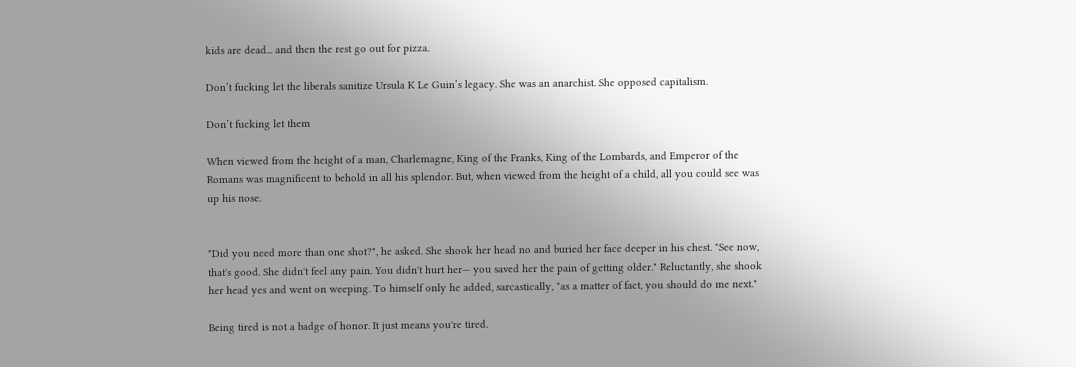kids are dead... and then the rest go out for pizza.

Don’t fucking let the liberals sanitize Ursula K Le Guin’s legacy. She was an anarchist. She opposed capitalism.

Don’t fucking let them

When viewed from the height of a man, Charlemagne, King of the Franks, King of the Lombards, and Emperor of the Romans was magnificent to behold in all his splendor. But, when viewed from the height of a child, all you could see was up his nose.


"Did you need more than one shot?", he asked. She shook her head no and buried her face deeper in his chest. "See now, that's good. She didn't feel any pain. You didn't hurt her— you saved her the pain of getting older." Reluctantly, she shook her head yes and went on weeping. To himself only he added, sarcastically, "as a matter of fact, you should do me next."

Being tired is not a badge of honor. It just means you're tired.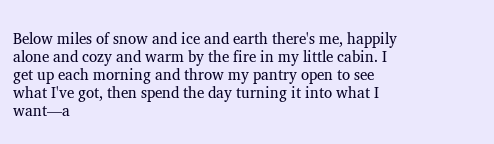Below miles of snow and ice and earth there's me, happily alone and cozy and warm by the fire in my little cabin. I get up each morning and throw my pantry open to see what I've got, then spend the day turning it into what I want—a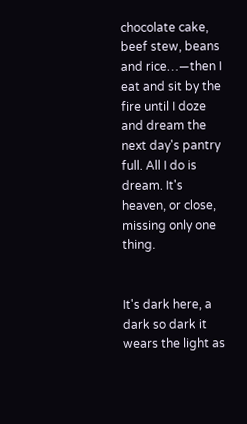chocolate cake, beef stew, beans and rice…—then I eat and sit by the fire until I doze and dream the next day's pantry full. All I do is dream. It's heaven, or close, missing only one thing.


It's dark here, a dark so dark it wears the light as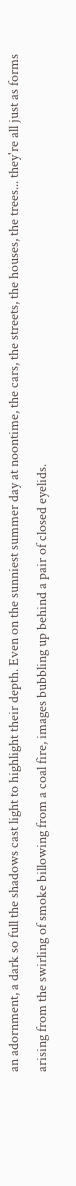an adornment, a dark so full the shadows cast light to highlight their depth. Even on the sunniest summer day at noontime, the cars, the streets, the houses, the trees... they're all just as forms arising from the swirling of smoke billowing from a coal fire, images bubbling up behind a pair of closed eyelids.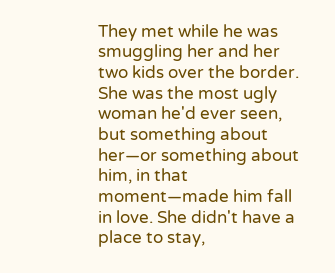They met while he was smuggling her and her two kids over the border. She was the most ugly woman he'd ever seen, but something about her—or something about him, in that moment—made him fall in love. She didn't have a place to stay,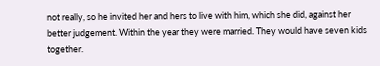not really, so he invited her and hers to live with him, which she did, against her better judgement. Within the year they were married. They would have seven kids together.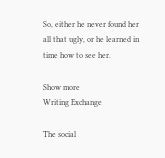So, either he never found her all that ugly, or he learned in time how to see her.

Show more
Writing Exchange

The social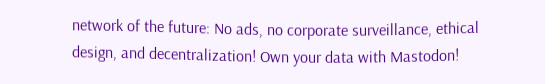network of the future: No ads, no corporate surveillance, ethical design, and decentralization! Own your data with Mastodon!